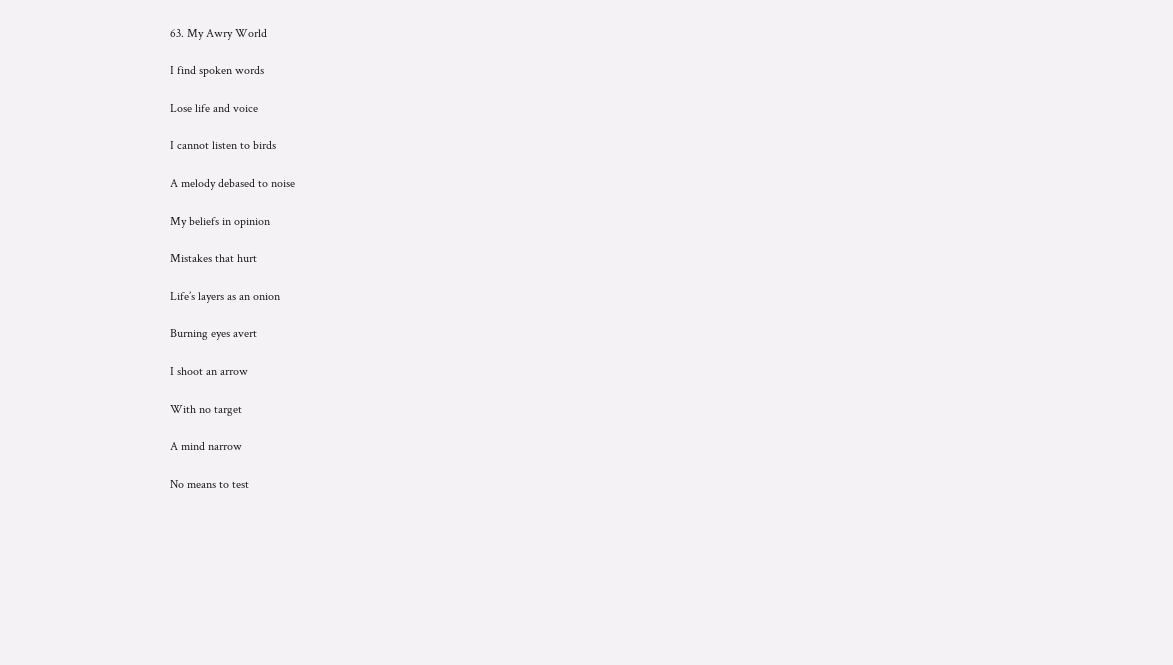63. My Awry World

I find spoken words

Lose life and voice

I cannot listen to birds

A melody debased to noise

My beliefs in opinion

Mistakes that hurt

Life’s layers as an onion

Burning eyes avert

I shoot an arrow

With no target

A mind narrow

No means to test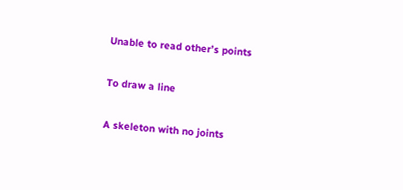Unable to read other’s points

To draw a line

A skeleton with no joints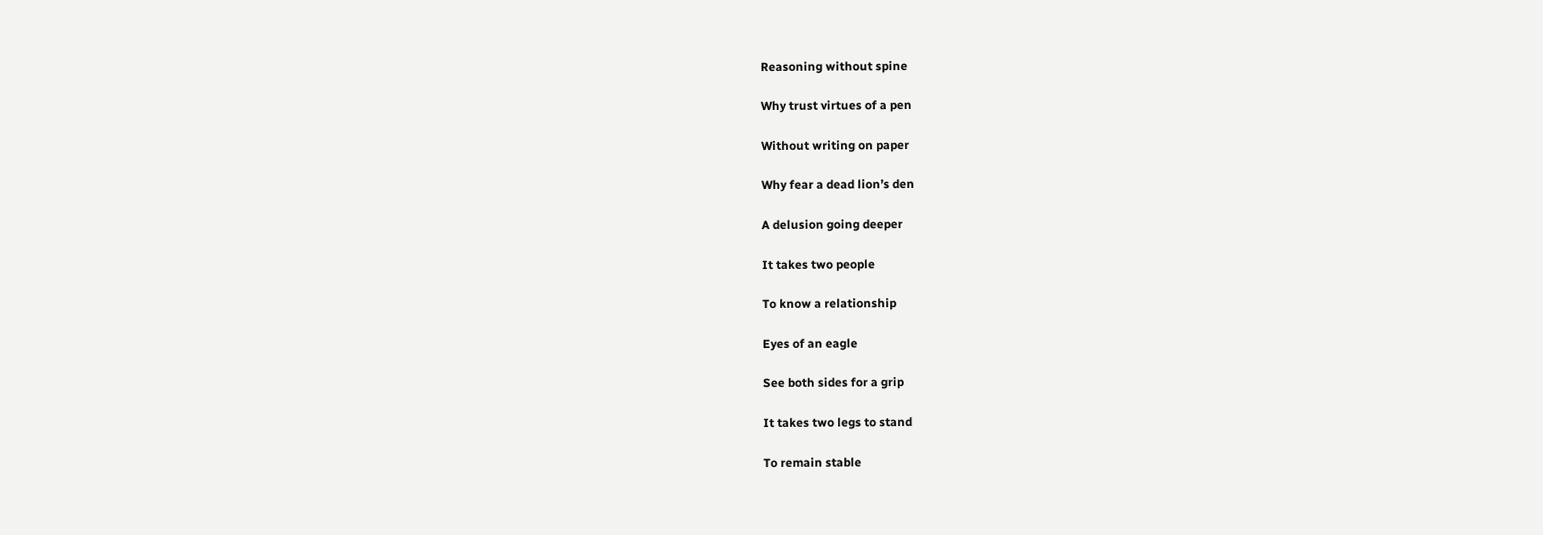Reasoning without spine

Why trust virtues of a pen

Without writing on paper

Why fear a dead lion’s den

A delusion going deeper

It takes two people

To know a relationship

Eyes of an eagle

See both sides for a grip

It takes two legs to stand

To remain stable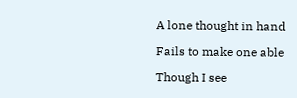A lone thought in hand

Fails to make one able

Though I see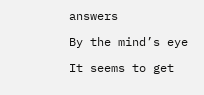answers

By the mind’s eye

It seems to get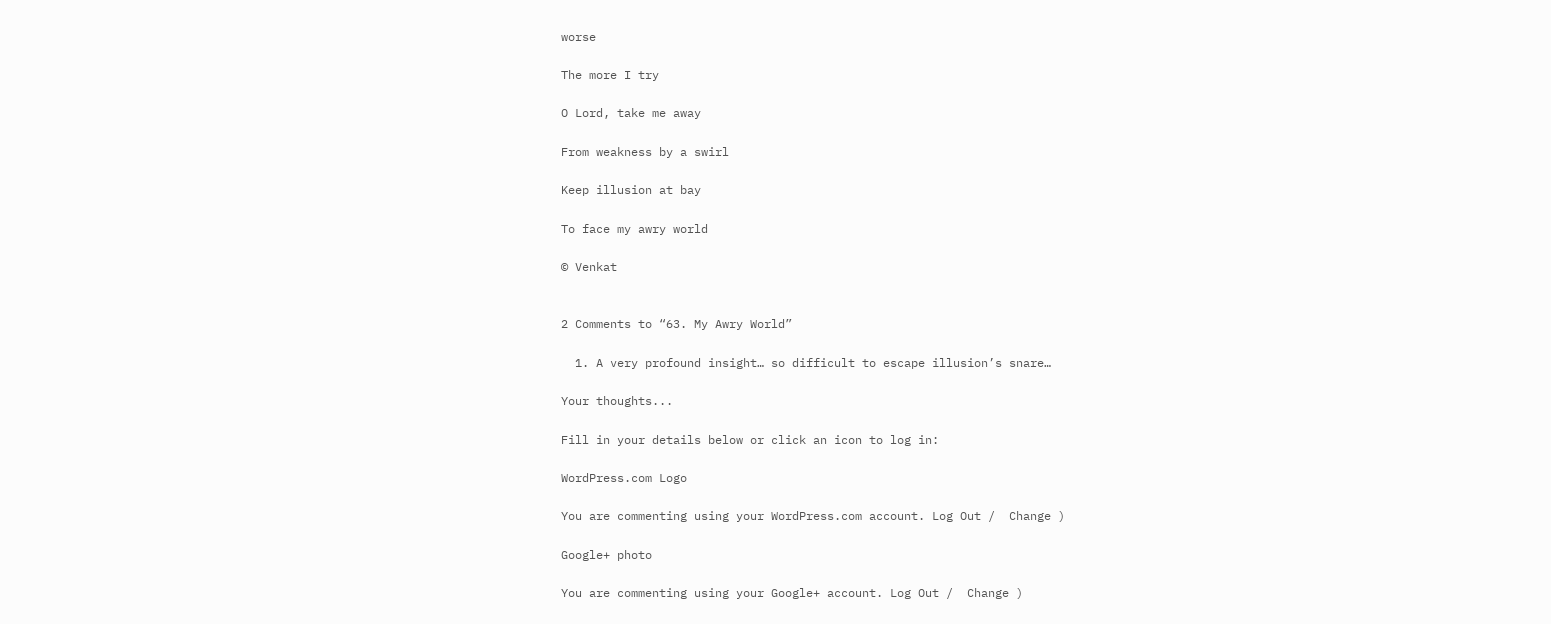worse

The more I try

O Lord, take me away

From weakness by a swirl

Keep illusion at bay

To face my awry world

© Venkat


2 Comments to “63. My Awry World”

  1. A very profound insight… so difficult to escape illusion’s snare…

Your thoughts...

Fill in your details below or click an icon to log in:

WordPress.com Logo

You are commenting using your WordPress.com account. Log Out /  Change )

Google+ photo

You are commenting using your Google+ account. Log Out /  Change )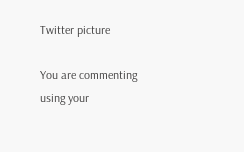Twitter picture

You are commenting using your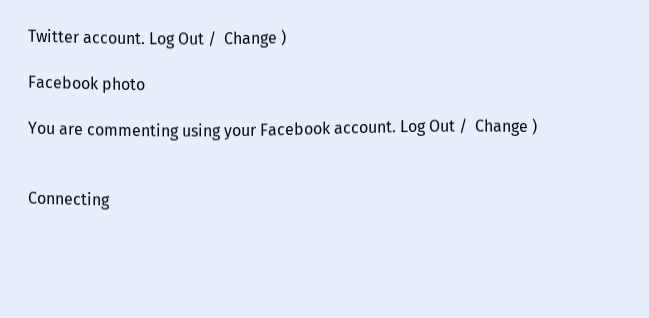Twitter account. Log Out /  Change )

Facebook photo

You are commenting using your Facebook account. Log Out /  Change )


Connecting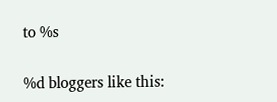to %s

%d bloggers like this: